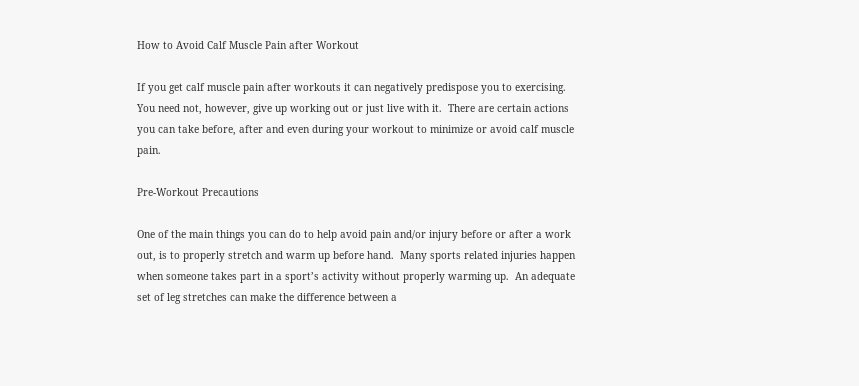How to Avoid Calf Muscle Pain after Workout

If you get calf muscle pain after workouts it can negatively predispose you to exercising.  You need not, however, give up working out or just live with it.  There are certain actions you can take before, after and even during your workout to minimize or avoid calf muscle pain.

Pre-Workout Precautions

One of the main things you can do to help avoid pain and/or injury before or after a work out, is to properly stretch and warm up before hand.  Many sports related injuries happen when someone takes part in a sport’s activity without properly warming up.  An adequate set of leg stretches can make the difference between a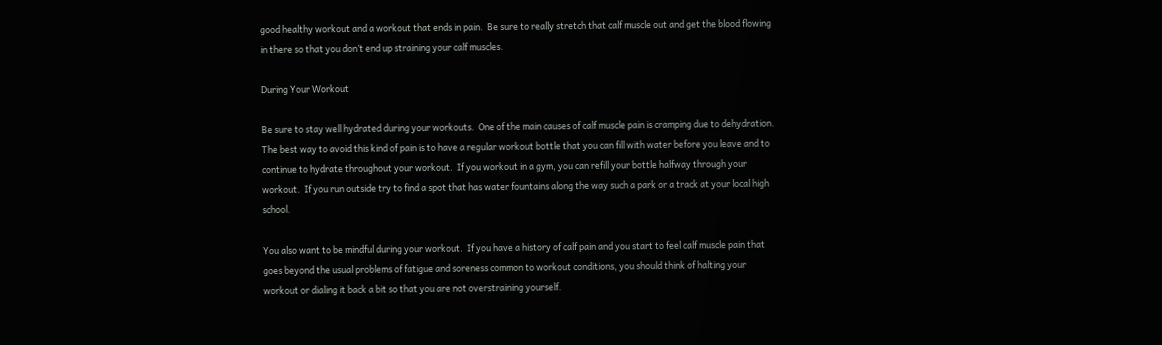good healthy workout and a workout that ends in pain.  Be sure to really stretch that calf muscle out and get the blood flowing in there so that you don’t end up straining your calf muscles.

During Your Workout

Be sure to stay well hydrated during your workouts.  One of the main causes of calf muscle pain is cramping due to dehydration.  The best way to avoid this kind of pain is to have a regular workout bottle that you can fill with water before you leave and to continue to hydrate throughout your workout.  If you workout in a gym, you can refill your bottle halfway through your workout.  If you run outside try to find a spot that has water fountains along the way such a park or a track at your local high school.

You also want to be mindful during your workout.  If you have a history of calf pain and you start to feel calf muscle pain that goes beyond the usual problems of fatigue and soreness common to workout conditions, you should think of halting your workout or dialing it back a bit so that you are not overstraining yourself.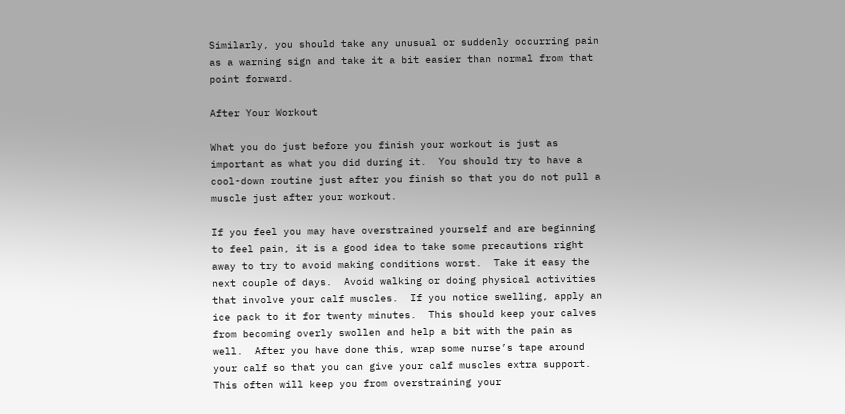Similarly, you should take any unusual or suddenly occurring pain as a warning sign and take it a bit easier than normal from that point forward.

After Your Workout

What you do just before you finish your workout is just as important as what you did during it.  You should try to have a cool-down routine just after you finish so that you do not pull a muscle just after your workout.

If you feel you may have overstrained yourself and are beginning to feel pain, it is a good idea to take some precautions right away to try to avoid making conditions worst.  Take it easy the next couple of days.  Avoid walking or doing physical activities that involve your calf muscles.  If you notice swelling, apply an ice pack to it for twenty minutes.  This should keep your calves from becoming overly swollen and help a bit with the pain as well.  After you have done this, wrap some nurse’s tape around your calf so that you can give your calf muscles extra support.  This often will keep you from overstraining your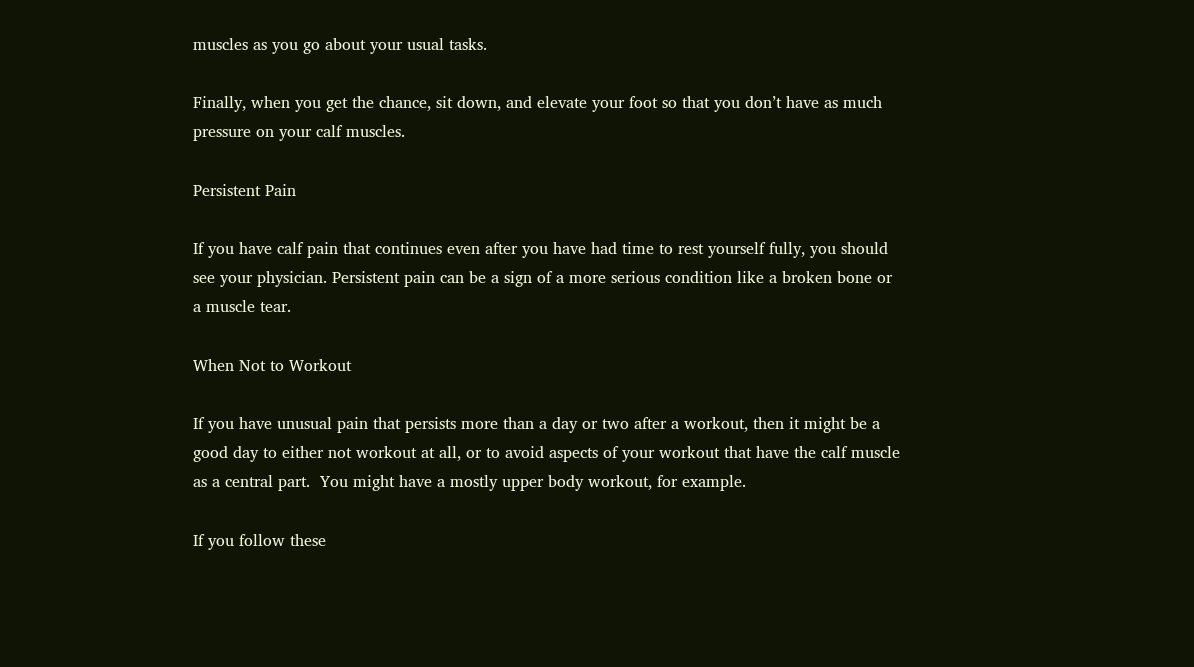muscles as you go about your usual tasks.

Finally, when you get the chance, sit down, and elevate your foot so that you don’t have as much pressure on your calf muscles.

Persistent Pain

If you have calf pain that continues even after you have had time to rest yourself fully, you should see your physician. Persistent pain can be a sign of a more serious condition like a broken bone or a muscle tear.

When Not to Workout

If you have unusual pain that persists more than a day or two after a workout, then it might be a good day to either not workout at all, or to avoid aspects of your workout that have the calf muscle as a central part.  You might have a mostly upper body workout, for example.

If you follow these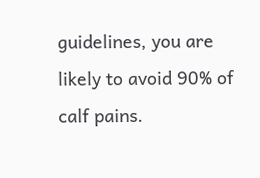guidelines, you are likely to avoid 90% of calf pains.